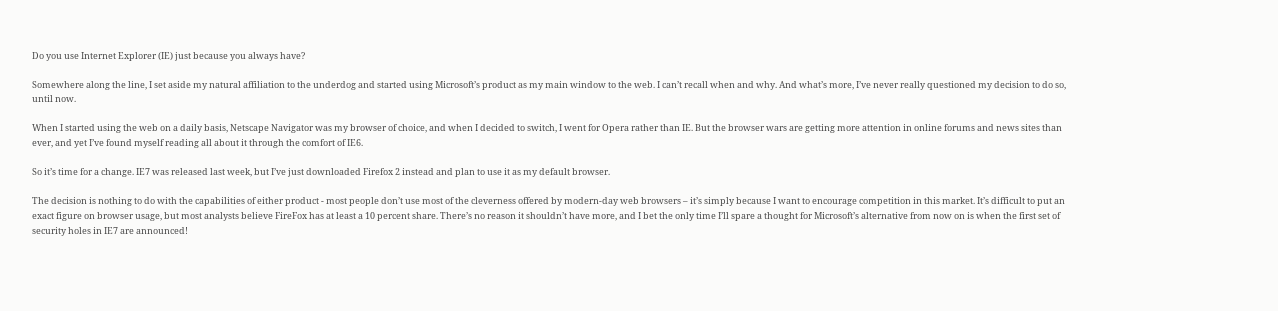Do you use Internet Explorer (IE) just because you always have?

Somewhere along the line, I set aside my natural affiliation to the underdog and started using Microsoft’s product as my main window to the web. I can’t recall when and why. And what’s more, I’ve never really questioned my decision to do so, until now.

When I started using the web on a daily basis, Netscape Navigator was my browser of choice, and when I decided to switch, I went for Opera rather than IE. But the browser wars are getting more attention in online forums and news sites than ever, and yet I’ve found myself reading all about it through the comfort of IE6.

So it’s time for a change. IE7 was released last week, but I’ve just downloaded Firefox 2 instead and plan to use it as my default browser.

The decision is nothing to do with the capabilities of either product - most people don’t use most of the cleverness offered by modern-day web browsers – it’s simply because I want to encourage competition in this market. It’s difficult to put an exact figure on browser usage, but most analysts believe FireFox has at least a 10 percent share. There’s no reason it shouldn’t have more, and I bet the only time I’ll spare a thought for Microsoft’s alternative from now on is when the first set of security holes in IE7 are announced!